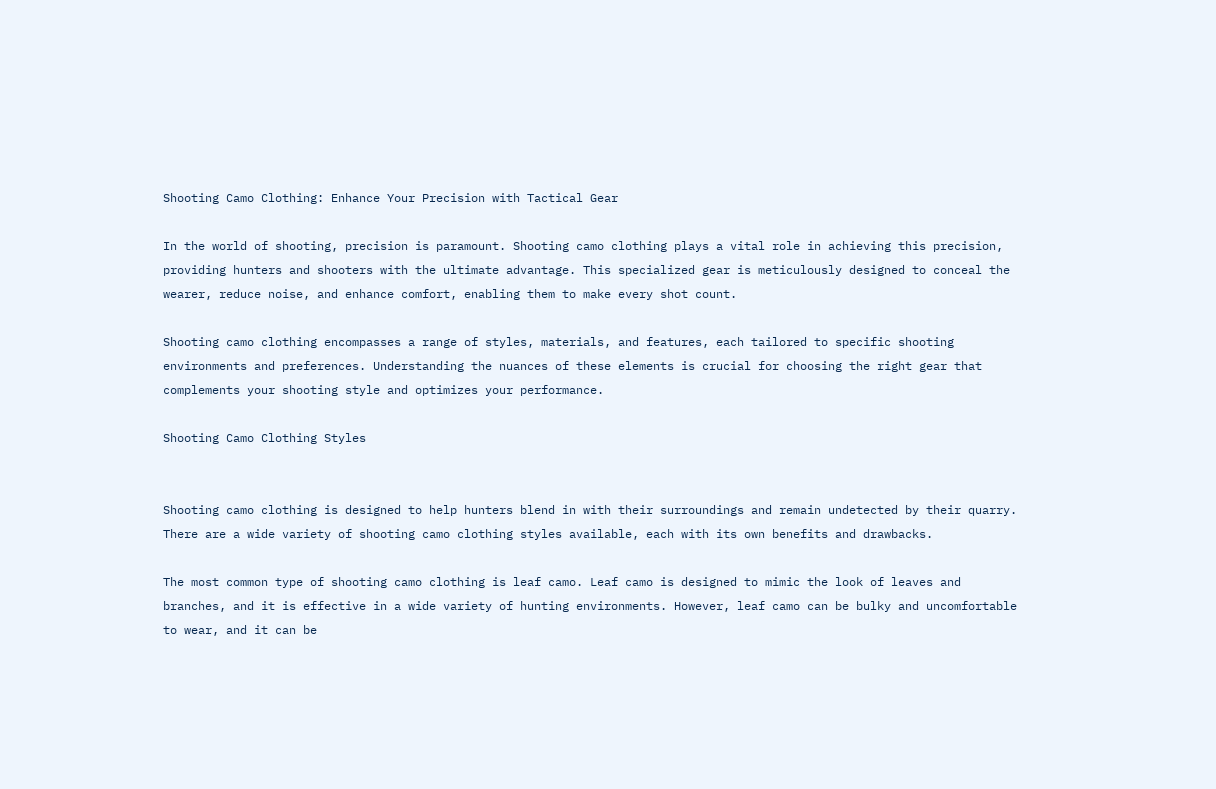Shooting Camo Clothing: Enhance Your Precision with Tactical Gear

In the world of shooting, precision is paramount. Shooting camo clothing plays a vital role in achieving this precision, providing hunters and shooters with the ultimate advantage. This specialized gear is meticulously designed to conceal the wearer, reduce noise, and enhance comfort, enabling them to make every shot count.

Shooting camo clothing encompasses a range of styles, materials, and features, each tailored to specific shooting environments and preferences. Understanding the nuances of these elements is crucial for choosing the right gear that complements your shooting style and optimizes your performance.

Shooting Camo Clothing Styles


Shooting camo clothing is designed to help hunters blend in with their surroundings and remain undetected by their quarry. There are a wide variety of shooting camo clothing styles available, each with its own benefits and drawbacks.

The most common type of shooting camo clothing is leaf camo. Leaf camo is designed to mimic the look of leaves and branches, and it is effective in a wide variety of hunting environments. However, leaf camo can be bulky and uncomfortable to wear, and it can be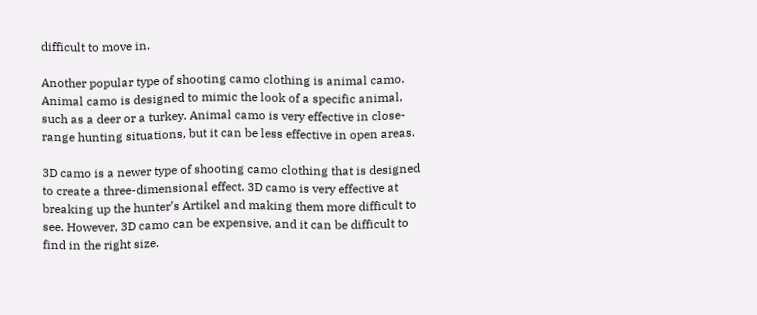difficult to move in.

Another popular type of shooting camo clothing is animal camo. Animal camo is designed to mimic the look of a specific animal, such as a deer or a turkey. Animal camo is very effective in close-range hunting situations, but it can be less effective in open areas.

3D camo is a newer type of shooting camo clothing that is designed to create a three-dimensional effect. 3D camo is very effective at breaking up the hunter’s Artikel and making them more difficult to see. However, 3D camo can be expensive, and it can be difficult to find in the right size.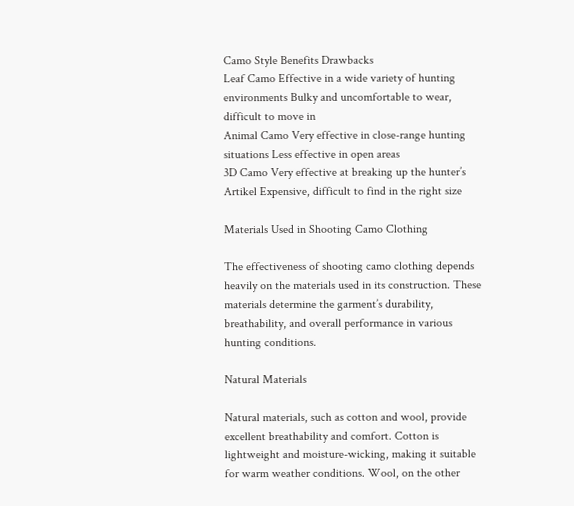Camo Style Benefits Drawbacks
Leaf Camo Effective in a wide variety of hunting environments Bulky and uncomfortable to wear, difficult to move in
Animal Camo Very effective in close-range hunting situations Less effective in open areas
3D Camo Very effective at breaking up the hunter’s Artikel Expensive, difficult to find in the right size

Materials Used in Shooting Camo Clothing

The effectiveness of shooting camo clothing depends heavily on the materials used in its construction. These materials determine the garment’s durability, breathability, and overall performance in various hunting conditions.

Natural Materials

Natural materials, such as cotton and wool, provide excellent breathability and comfort. Cotton is lightweight and moisture-wicking, making it suitable for warm weather conditions. Wool, on the other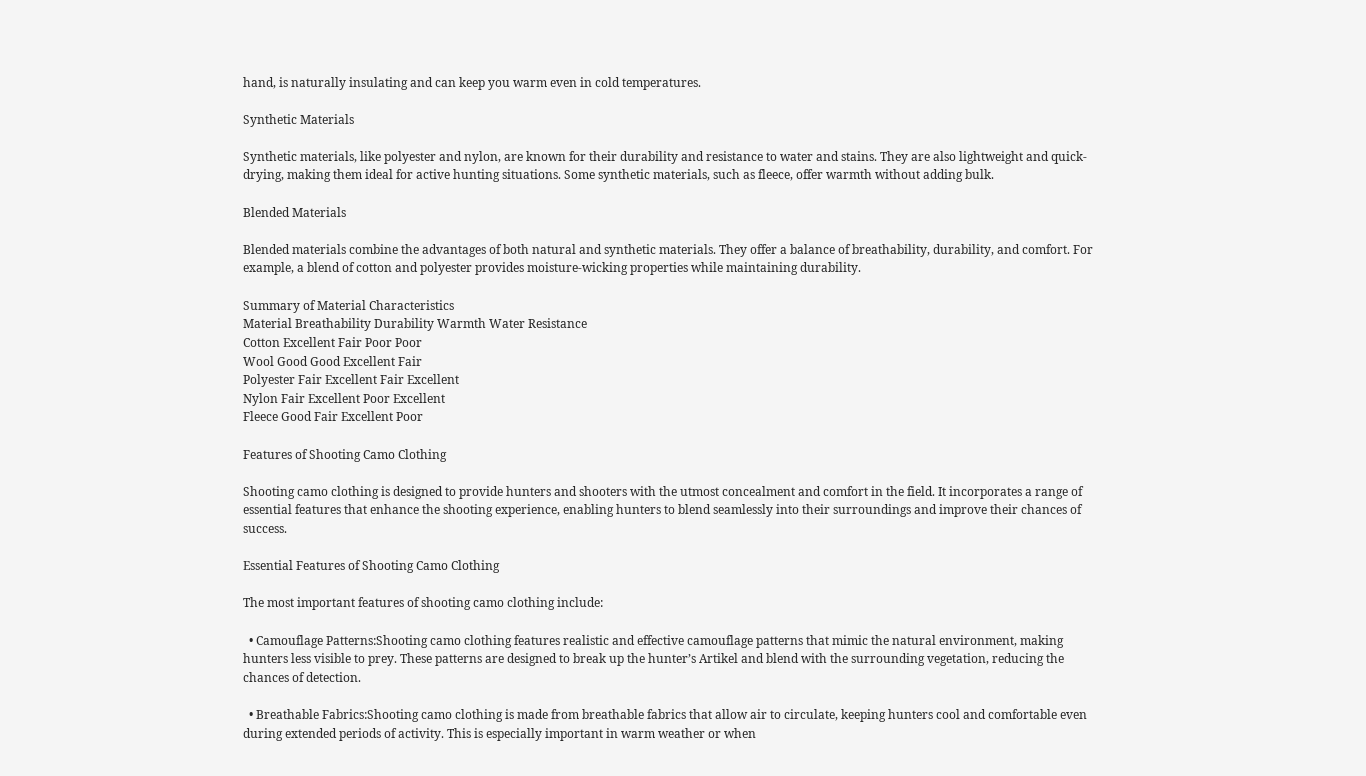hand, is naturally insulating and can keep you warm even in cold temperatures.

Synthetic Materials

Synthetic materials, like polyester and nylon, are known for their durability and resistance to water and stains. They are also lightweight and quick-drying, making them ideal for active hunting situations. Some synthetic materials, such as fleece, offer warmth without adding bulk.

Blended Materials

Blended materials combine the advantages of both natural and synthetic materials. They offer a balance of breathability, durability, and comfort. For example, a blend of cotton and polyester provides moisture-wicking properties while maintaining durability.

Summary of Material Characteristics
Material Breathability Durability Warmth Water Resistance
Cotton Excellent Fair Poor Poor
Wool Good Good Excellent Fair
Polyester Fair Excellent Fair Excellent
Nylon Fair Excellent Poor Excellent
Fleece Good Fair Excellent Poor

Features of Shooting Camo Clothing

Shooting camo clothing is designed to provide hunters and shooters with the utmost concealment and comfort in the field. It incorporates a range of essential features that enhance the shooting experience, enabling hunters to blend seamlessly into their surroundings and improve their chances of success.

Essential Features of Shooting Camo Clothing

The most important features of shooting camo clothing include:

  • Camouflage Patterns:Shooting camo clothing features realistic and effective camouflage patterns that mimic the natural environment, making hunters less visible to prey. These patterns are designed to break up the hunter’s Artikel and blend with the surrounding vegetation, reducing the chances of detection.

  • Breathable Fabrics:Shooting camo clothing is made from breathable fabrics that allow air to circulate, keeping hunters cool and comfortable even during extended periods of activity. This is especially important in warm weather or when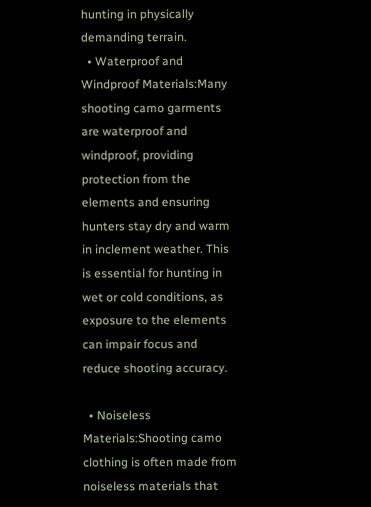hunting in physically demanding terrain.
  • Waterproof and Windproof Materials:Many shooting camo garments are waterproof and windproof, providing protection from the elements and ensuring hunters stay dry and warm in inclement weather. This is essential for hunting in wet or cold conditions, as exposure to the elements can impair focus and reduce shooting accuracy.

  • Noiseless Materials:Shooting camo clothing is often made from noiseless materials that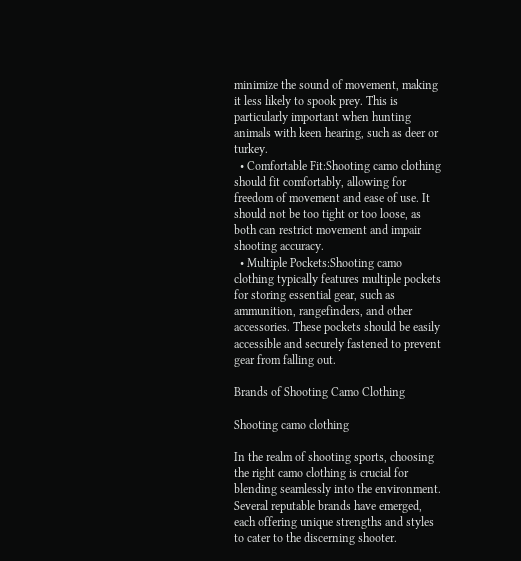minimize the sound of movement, making it less likely to spook prey. This is particularly important when hunting animals with keen hearing, such as deer or turkey.
  • Comfortable Fit:Shooting camo clothing should fit comfortably, allowing for freedom of movement and ease of use. It should not be too tight or too loose, as both can restrict movement and impair shooting accuracy.
  • Multiple Pockets:Shooting camo clothing typically features multiple pockets for storing essential gear, such as ammunition, rangefinders, and other accessories. These pockets should be easily accessible and securely fastened to prevent gear from falling out.

Brands of Shooting Camo Clothing

Shooting camo clothing

In the realm of shooting sports, choosing the right camo clothing is crucial for blending seamlessly into the environment. Several reputable brands have emerged, each offering unique strengths and styles to cater to the discerning shooter.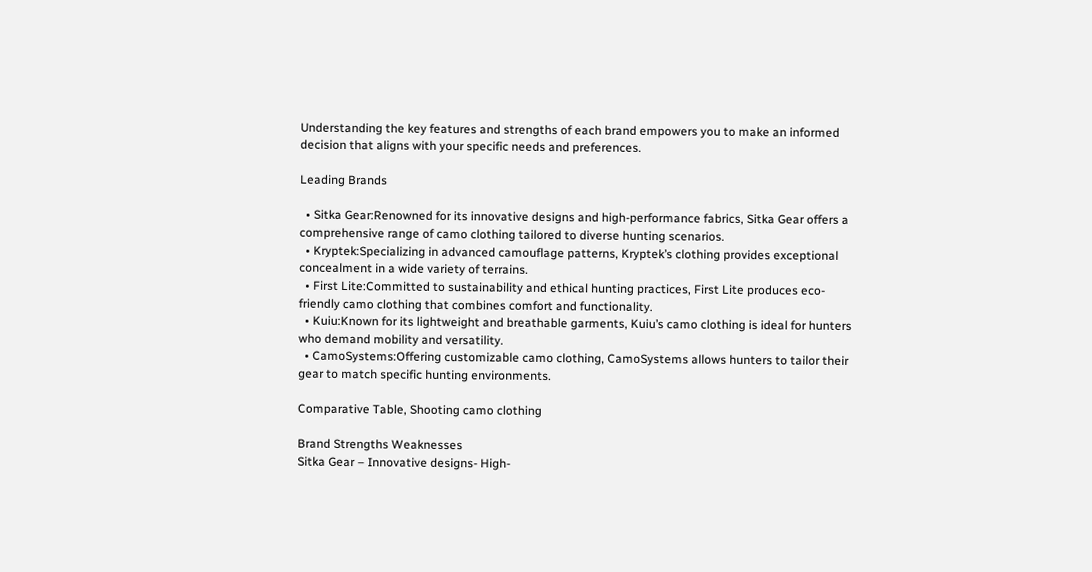Understanding the key features and strengths of each brand empowers you to make an informed decision that aligns with your specific needs and preferences.

Leading Brands

  • Sitka Gear:Renowned for its innovative designs and high-performance fabrics, Sitka Gear offers a comprehensive range of camo clothing tailored to diverse hunting scenarios.
  • Kryptek:Specializing in advanced camouflage patterns, Kryptek’s clothing provides exceptional concealment in a wide variety of terrains.
  • First Lite:Committed to sustainability and ethical hunting practices, First Lite produces eco-friendly camo clothing that combines comfort and functionality.
  • Kuiu:Known for its lightweight and breathable garments, Kuiu’s camo clothing is ideal for hunters who demand mobility and versatility.
  • CamoSystems:Offering customizable camo clothing, CamoSystems allows hunters to tailor their gear to match specific hunting environments.

Comparative Table, Shooting camo clothing

Brand Strengths Weaknesses
Sitka Gear – Innovative designs- High-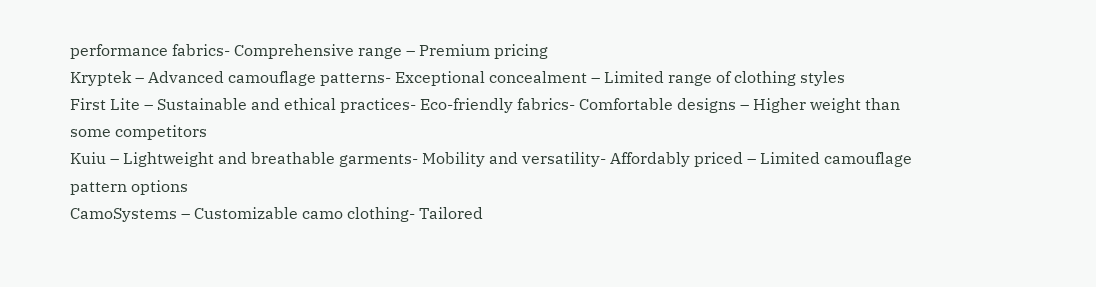performance fabrics- Comprehensive range – Premium pricing
Kryptek – Advanced camouflage patterns- Exceptional concealment – Limited range of clothing styles
First Lite – Sustainable and ethical practices- Eco-friendly fabrics- Comfortable designs – Higher weight than some competitors
Kuiu – Lightweight and breathable garments- Mobility and versatility- Affordably priced – Limited camouflage pattern options
CamoSystems – Customizable camo clothing- Tailored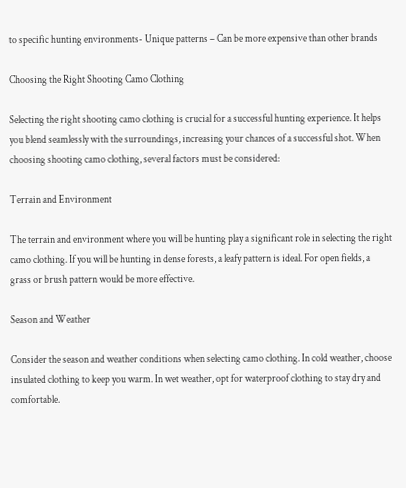to specific hunting environments- Unique patterns – Can be more expensive than other brands

Choosing the Right Shooting Camo Clothing

Selecting the right shooting camo clothing is crucial for a successful hunting experience. It helps you blend seamlessly with the surroundings, increasing your chances of a successful shot. When choosing shooting camo clothing, several factors must be considered:

Terrain and Environment

The terrain and environment where you will be hunting play a significant role in selecting the right camo clothing. If you will be hunting in dense forests, a leafy pattern is ideal. For open fields, a grass or brush pattern would be more effective.

Season and Weather

Consider the season and weather conditions when selecting camo clothing. In cold weather, choose insulated clothing to keep you warm. In wet weather, opt for waterproof clothing to stay dry and comfortable.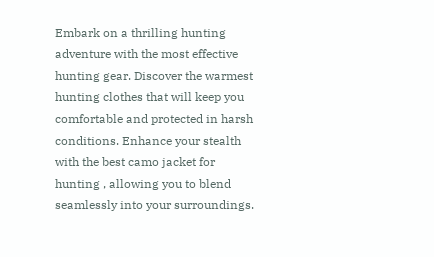Embark on a thrilling hunting adventure with the most effective hunting gear. Discover the warmest hunting clothes that will keep you comfortable and protected in harsh conditions. Enhance your stealth with the best camo jacket for hunting , allowing you to blend seamlessly into your surroundings.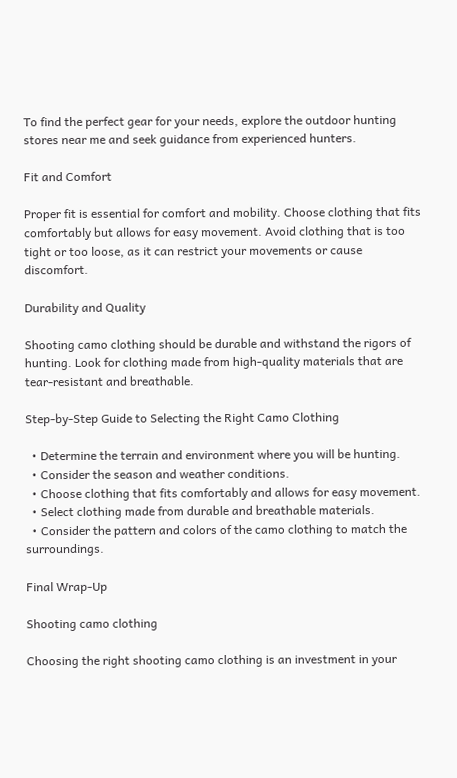To find the perfect gear for your needs, explore the outdoor hunting stores near me and seek guidance from experienced hunters.

Fit and Comfort

Proper fit is essential for comfort and mobility. Choose clothing that fits comfortably but allows for easy movement. Avoid clothing that is too tight or too loose, as it can restrict your movements or cause discomfort.

Durability and Quality

Shooting camo clothing should be durable and withstand the rigors of hunting. Look for clothing made from high-quality materials that are tear-resistant and breathable.

Step-by-Step Guide to Selecting the Right Camo Clothing

  • Determine the terrain and environment where you will be hunting.
  • Consider the season and weather conditions.
  • Choose clothing that fits comfortably and allows for easy movement.
  • Select clothing made from durable and breathable materials.
  • Consider the pattern and colors of the camo clothing to match the surroundings.

Final Wrap-Up

Shooting camo clothing

Choosing the right shooting camo clothing is an investment in your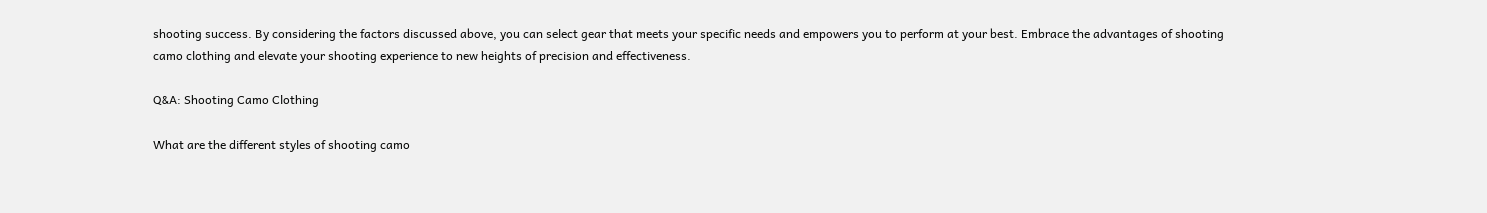shooting success. By considering the factors discussed above, you can select gear that meets your specific needs and empowers you to perform at your best. Embrace the advantages of shooting camo clothing and elevate your shooting experience to new heights of precision and effectiveness.

Q&A: Shooting Camo Clothing

What are the different styles of shooting camo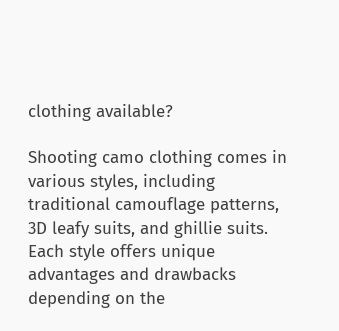clothing available?

Shooting camo clothing comes in various styles, including traditional camouflage patterns, 3D leafy suits, and ghillie suits. Each style offers unique advantages and drawbacks depending on the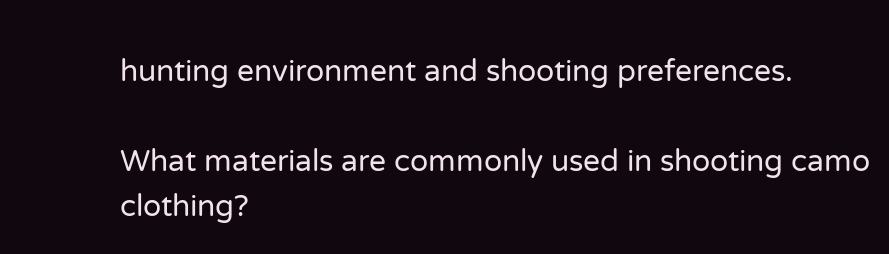hunting environment and shooting preferences.

What materials are commonly used in shooting camo clothing?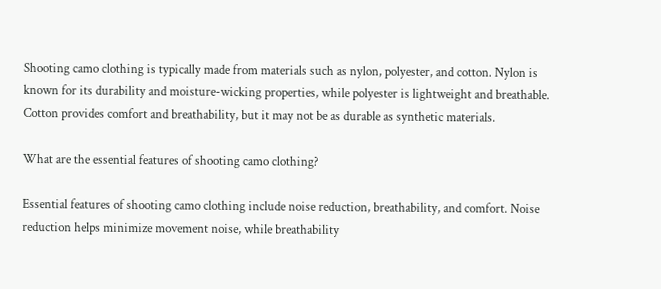Shooting camo clothing is typically made from materials such as nylon, polyester, and cotton. Nylon is known for its durability and moisture-wicking properties, while polyester is lightweight and breathable. Cotton provides comfort and breathability, but it may not be as durable as synthetic materials.

What are the essential features of shooting camo clothing?

Essential features of shooting camo clothing include noise reduction, breathability, and comfort. Noise reduction helps minimize movement noise, while breathability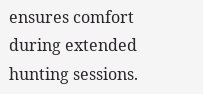ensures comfort during extended hunting sessions.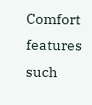Comfort features such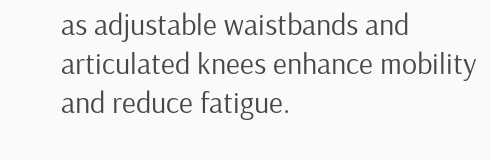as adjustable waistbands and articulated knees enhance mobility and reduce fatigue.